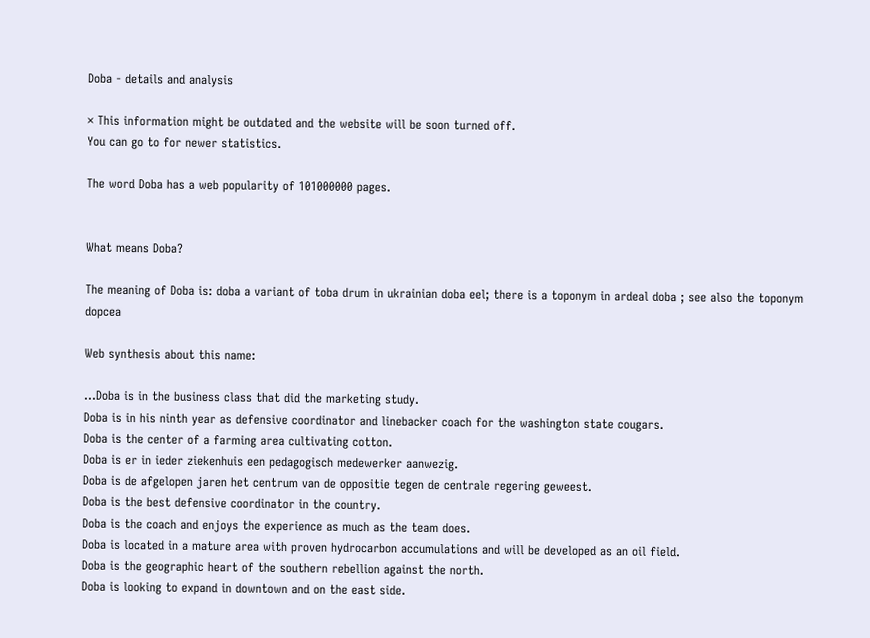Doba - details and analysis

× This information might be outdated and the website will be soon turned off.
You can go to for newer statistics.

The word Doba has a web popularity of 101000000 pages.


What means Doba?

The meaning of Doba is: doba a variant of toba drum in ukrainian doba eel; there is a toponym in ardeal doba ; see also the toponym dopcea

Web synthesis about this name:

...Doba is in the business class that did the marketing study.
Doba is in his ninth year as defensive coordinator and linebacker coach for the washington state cougars.
Doba is the center of a farming area cultivating cotton.
Doba is er in ieder ziekenhuis een pedagogisch medewerker aanwezig.
Doba is de afgelopen jaren het centrum van de oppositie tegen de centrale regering geweest.
Doba is the best defensive coordinator in the country.
Doba is the coach and enjoys the experience as much as the team does.
Doba is located in a mature area with proven hydrocarbon accumulations and will be developed as an oil field.
Doba is the geographic heart of the southern rebellion against the north.
Doba is looking to expand in downtown and on the east side.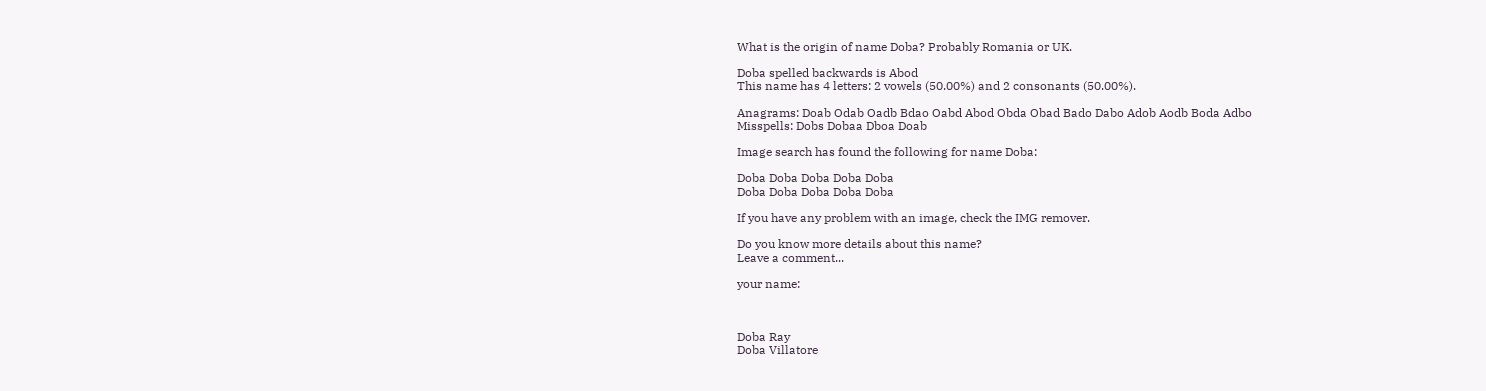What is the origin of name Doba? Probably Romania or UK.

Doba spelled backwards is Abod
This name has 4 letters: 2 vowels (50.00%) and 2 consonants (50.00%).

Anagrams: Doab Odab Oadb Bdao Oabd Abod Obda Obad Bado Dabo Adob Aodb Boda Adbo
Misspells: Dobs Dobaa Dboa Doab

Image search has found the following for name Doba:

Doba Doba Doba Doba Doba
Doba Doba Doba Doba Doba

If you have any problem with an image, check the IMG remover.

Do you know more details about this name?
Leave a comment...

your name:



Doba Ray
Doba Villatore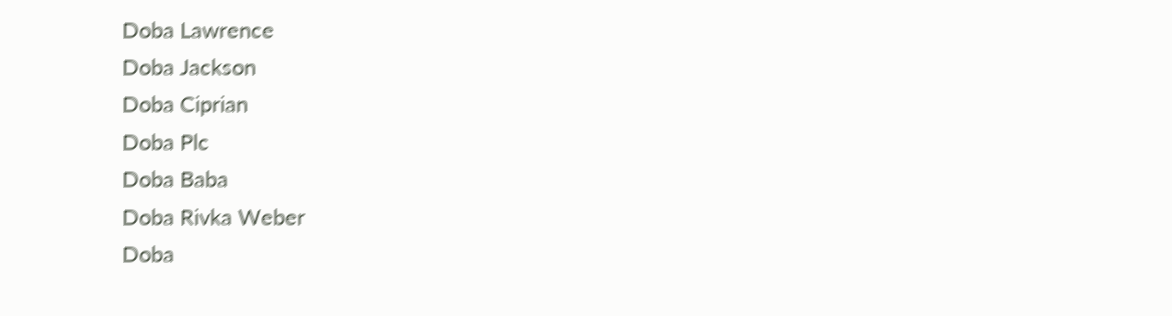Doba Lawrence
Doba Jackson
Doba Ciprian
Doba Plc
Doba Baba
Doba Rivka Weber
Doba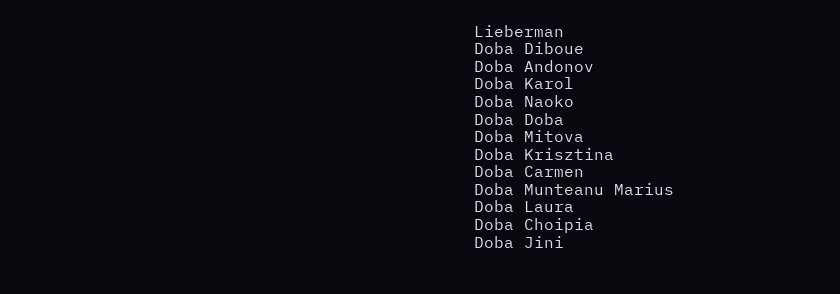Lieberman
Doba Diboue
Doba Andonov
Doba Karol
Doba Naoko
Doba Doba
Doba Mitova
Doba Krisztina
Doba Carmen
Doba Munteanu Marius
Doba Laura
Doba Choipia
Doba Jini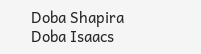Doba Shapira
Doba Isaacs